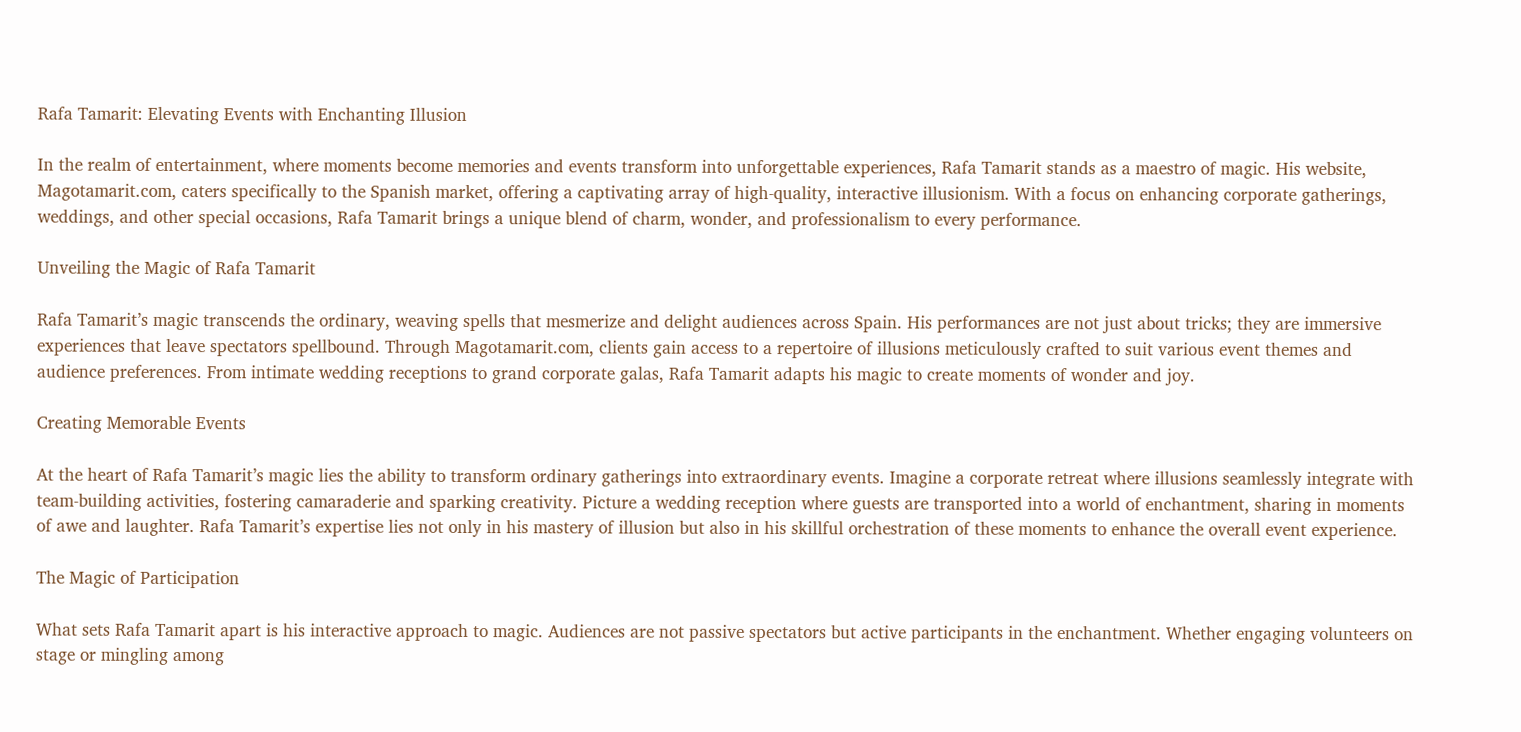Rafa Tamarit: Elevating Events with Enchanting Illusion

In the realm of entertainment, where moments become memories and events transform into unforgettable experiences, Rafa Tamarit stands as a maestro of magic. His website, Magotamarit.com, caters specifically to the Spanish market, offering a captivating array of high-quality, interactive illusionism. With a focus on enhancing corporate gatherings, weddings, and other special occasions, Rafa Tamarit brings a unique blend of charm, wonder, and professionalism to every performance.

Unveiling the Magic of Rafa Tamarit

Rafa Tamarit’s magic transcends the ordinary, weaving spells that mesmerize and delight audiences across Spain. His performances are not just about tricks; they are immersive experiences that leave spectators spellbound. Through Magotamarit.com, clients gain access to a repertoire of illusions meticulously crafted to suit various event themes and audience preferences. From intimate wedding receptions to grand corporate galas, Rafa Tamarit adapts his magic to create moments of wonder and joy.

Creating Memorable Events

At the heart of Rafa Tamarit’s magic lies the ability to transform ordinary gatherings into extraordinary events. Imagine a corporate retreat where illusions seamlessly integrate with team-building activities, fostering camaraderie and sparking creativity. Picture a wedding reception where guests are transported into a world of enchantment, sharing in moments of awe and laughter. Rafa Tamarit’s expertise lies not only in his mastery of illusion but also in his skillful orchestration of these moments to enhance the overall event experience.

The Magic of Participation

What sets Rafa Tamarit apart is his interactive approach to magic. Audiences are not passive spectators but active participants in the enchantment. Whether engaging volunteers on stage or mingling among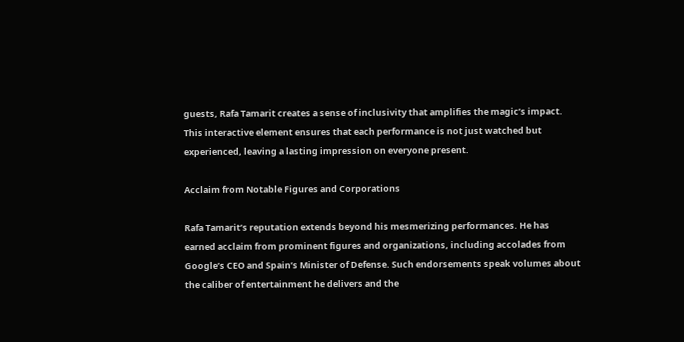guests, Rafa Tamarit creates a sense of inclusivity that amplifies the magic’s impact. This interactive element ensures that each performance is not just watched but experienced, leaving a lasting impression on everyone present.

Acclaim from Notable Figures and Corporations

Rafa Tamarit’s reputation extends beyond his mesmerizing performances. He has earned acclaim from prominent figures and organizations, including accolades from Google’s CEO and Spain’s Minister of Defense. Such endorsements speak volumes about the caliber of entertainment he delivers and the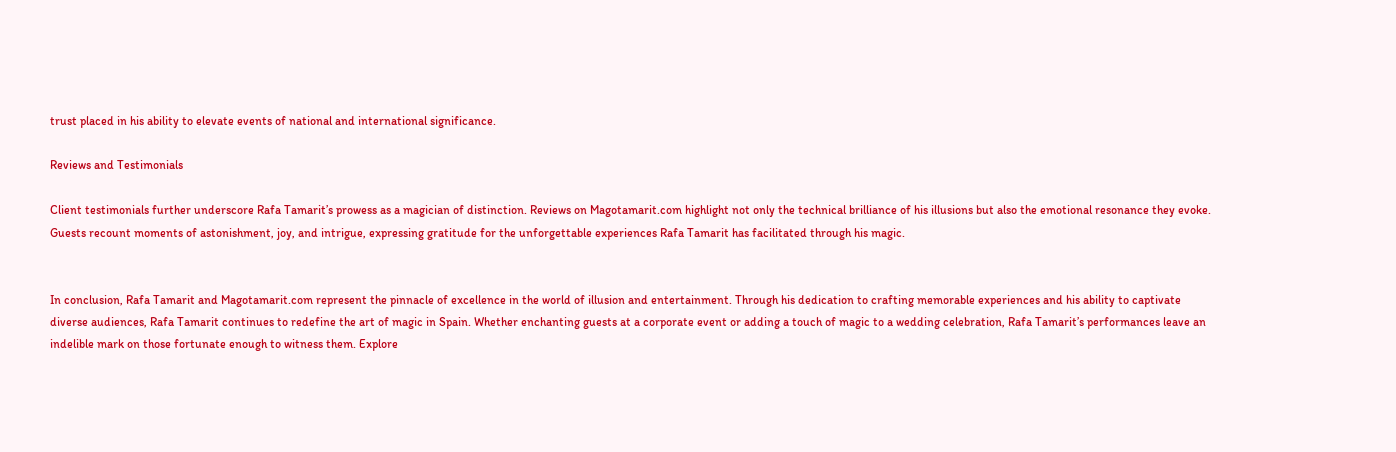trust placed in his ability to elevate events of national and international significance.

Reviews and Testimonials

Client testimonials further underscore Rafa Tamarit’s prowess as a magician of distinction. Reviews on Magotamarit.com highlight not only the technical brilliance of his illusions but also the emotional resonance they evoke. Guests recount moments of astonishment, joy, and intrigue, expressing gratitude for the unforgettable experiences Rafa Tamarit has facilitated through his magic.


In conclusion, Rafa Tamarit and Magotamarit.com represent the pinnacle of excellence in the world of illusion and entertainment. Through his dedication to crafting memorable experiences and his ability to captivate diverse audiences, Rafa Tamarit continues to redefine the art of magic in Spain. Whether enchanting guests at a corporate event or adding a touch of magic to a wedding celebration, Rafa Tamarit’s performances leave an indelible mark on those fortunate enough to witness them. Explore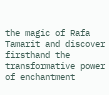the magic of Rafa Tamarit and discover firsthand the transformative power of enchantment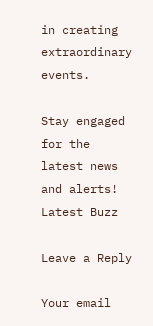in creating extraordinary events.

Stay engaged for the latest news and alerts! Latest Buzz

Leave a Reply

Your email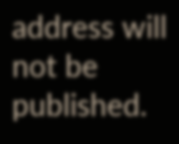address will not be published.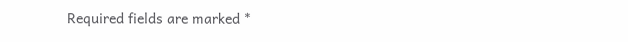Required fields are marked *